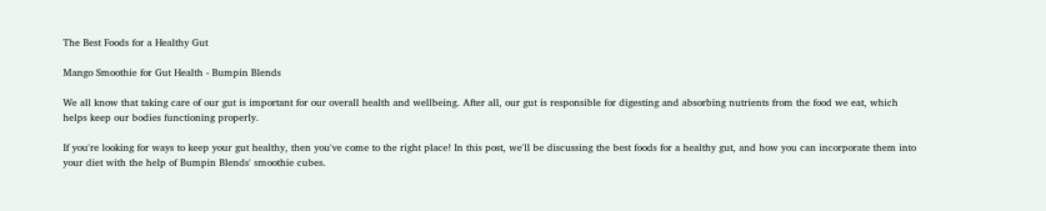The Best Foods for a Healthy Gut

Mango Smoothie for Gut Health - Bumpin Blends

We all know that taking care of our gut is important for our overall health and wellbeing. After all, our gut is responsible for digesting and absorbing nutrients from the food we eat, which helps keep our bodies functioning properly.

If you're looking for ways to keep your gut healthy, then you've come to the right place! In this post, we'll be discussing the best foods for a healthy gut, and how you can incorporate them into your diet with the help of Bumpin Blends' smoothie cubes.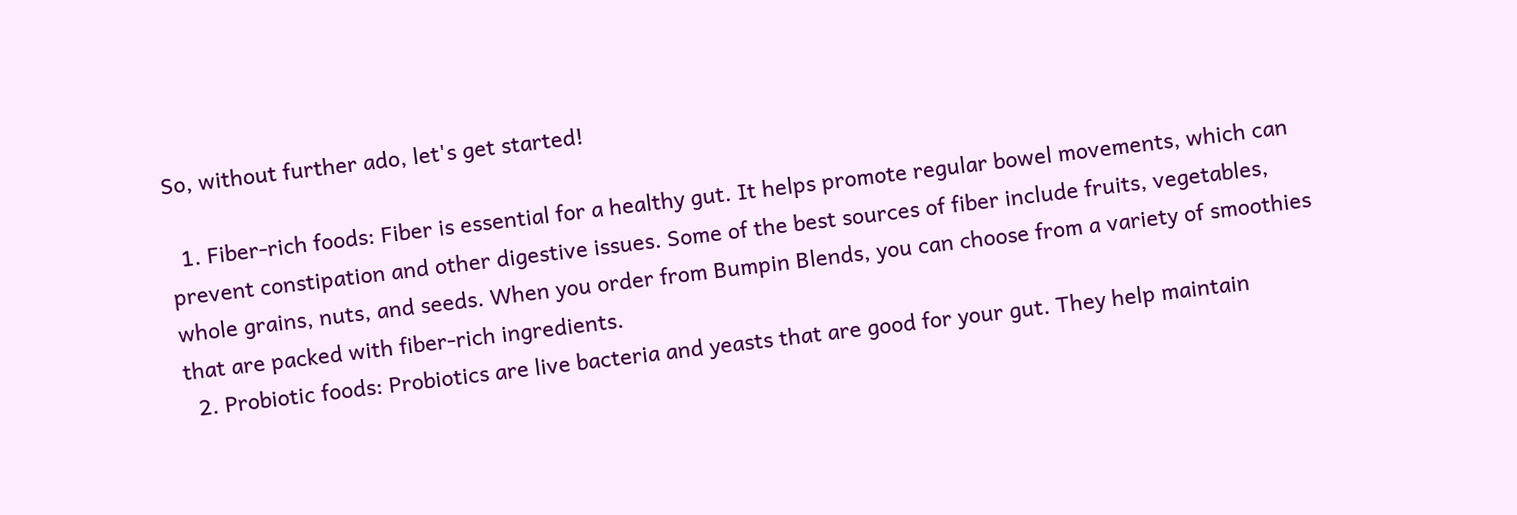So, without further ado, let's get started!

  1. Fiber-rich foods: Fiber is essential for a healthy gut. It helps promote regular bowel movements, which can prevent constipation and other digestive issues. Some of the best sources of fiber include fruits, vegetables, whole grains, nuts, and seeds. When you order from Bumpin Blends, you can choose from a variety of smoothies that are packed with fiber-rich ingredients.
  2. Probiotic foods: Probiotics are live bacteria and yeasts that are good for your gut. They help maintain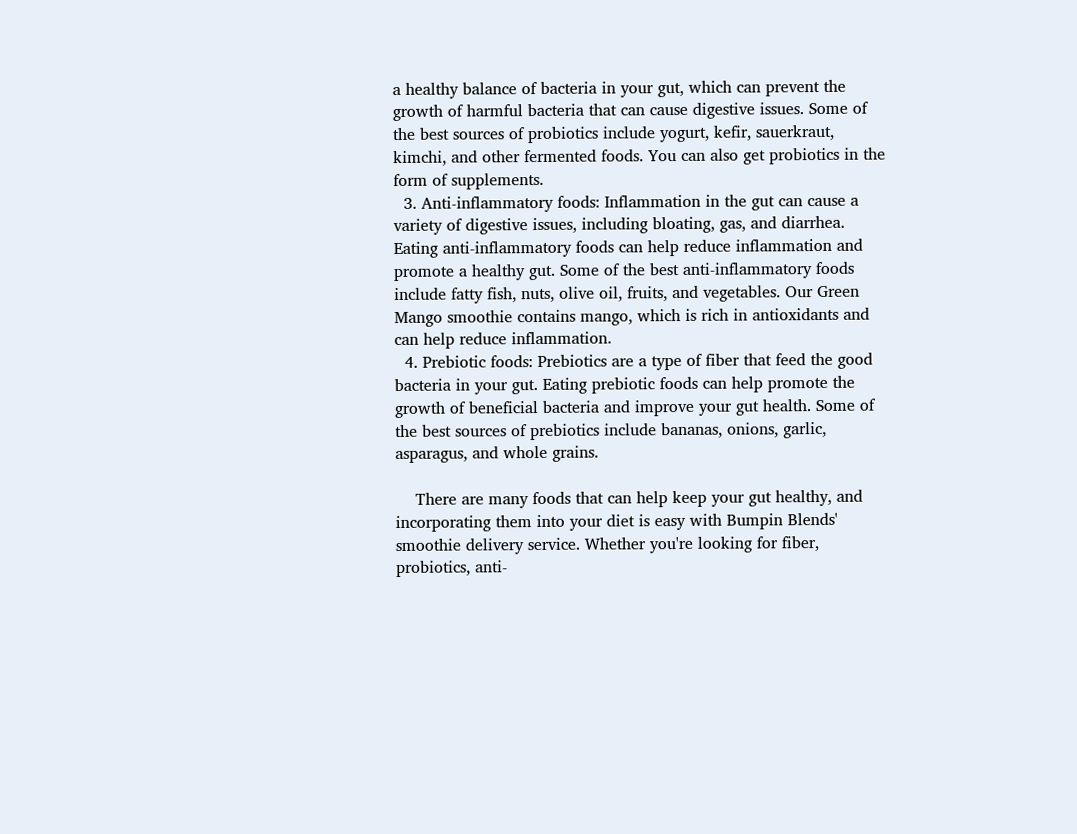a healthy balance of bacteria in your gut, which can prevent the growth of harmful bacteria that can cause digestive issues. Some of the best sources of probiotics include yogurt, kefir, sauerkraut, kimchi, and other fermented foods. You can also get probiotics in the form of supplements.
  3. Anti-inflammatory foods: Inflammation in the gut can cause a variety of digestive issues, including bloating, gas, and diarrhea. Eating anti-inflammatory foods can help reduce inflammation and promote a healthy gut. Some of the best anti-inflammatory foods include fatty fish, nuts, olive oil, fruits, and vegetables. Our Green Mango smoothie contains mango, which is rich in antioxidants and can help reduce inflammation.
  4. Prebiotic foods: Prebiotics are a type of fiber that feed the good bacteria in your gut. Eating prebiotic foods can help promote the growth of beneficial bacteria and improve your gut health. Some of the best sources of prebiotics include bananas, onions, garlic, asparagus, and whole grains.

    There are many foods that can help keep your gut healthy, and incorporating them into your diet is easy with Bumpin Blends' smoothie delivery service. Whether you're looking for fiber, probiotics, anti-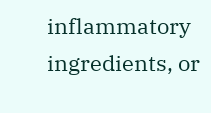inflammatory ingredients, or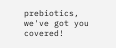prebiotics, we've got you covered!